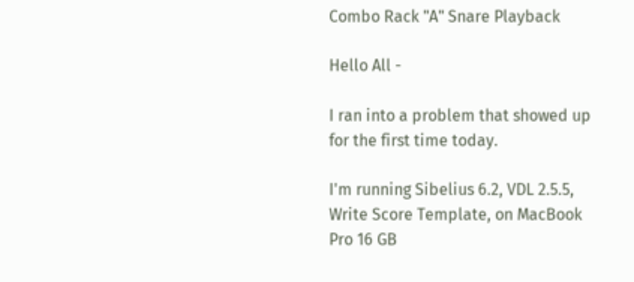Combo Rack "A" Snare Playback

Hello All -

I ran into a problem that showed up for the first time today.

I'm running Sibelius 6.2, VDL 2.5.5, Write Score Template, on MacBook Pro 16 GB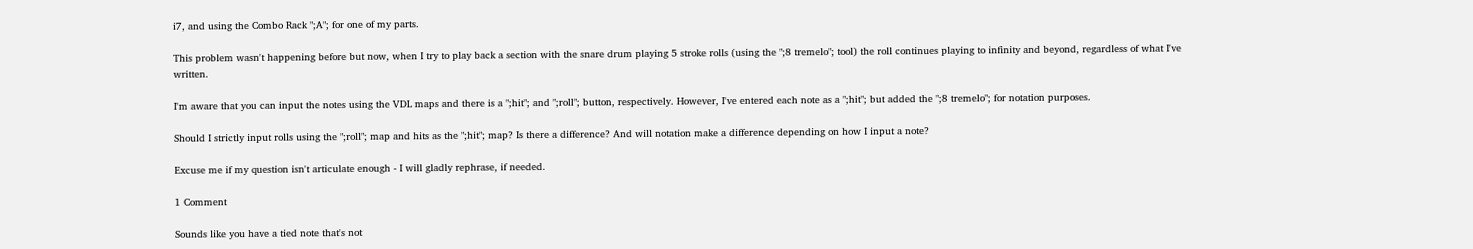i7, and using the Combo Rack ";A"; for one of my parts.

This problem wasn't happening before but now, when I try to play back a section with the snare drum playing 5 stroke rolls (using the ";8 tremelo"; tool) the roll continues playing to infinity and beyond, regardless of what I've written.

I'm aware that you can input the notes using the VDL maps and there is a ";hit"; and ";roll"; button, respectively. However, I've entered each note as a ";hit"; but added the ";8 tremelo"; for notation purposes.

Should I strictly input rolls using the ";roll"; map and hits as the ";hit"; map? Is there a difference? And will notation make a difference depending on how I input a note?

Excuse me if my question isn't articulate enough - I will gladly rephrase, if needed.

1 Comment

Sounds like you have a tied note that's not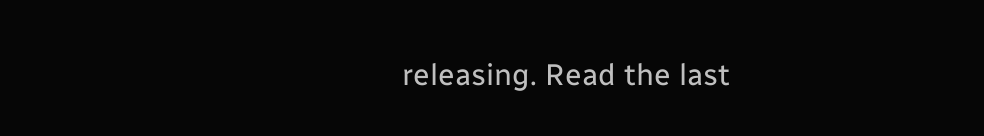releasing. Read the last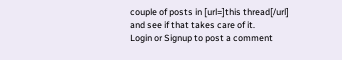couple of posts in [url=]this thread[/url] and see if that takes care of it.
Login or Signup to post a comment